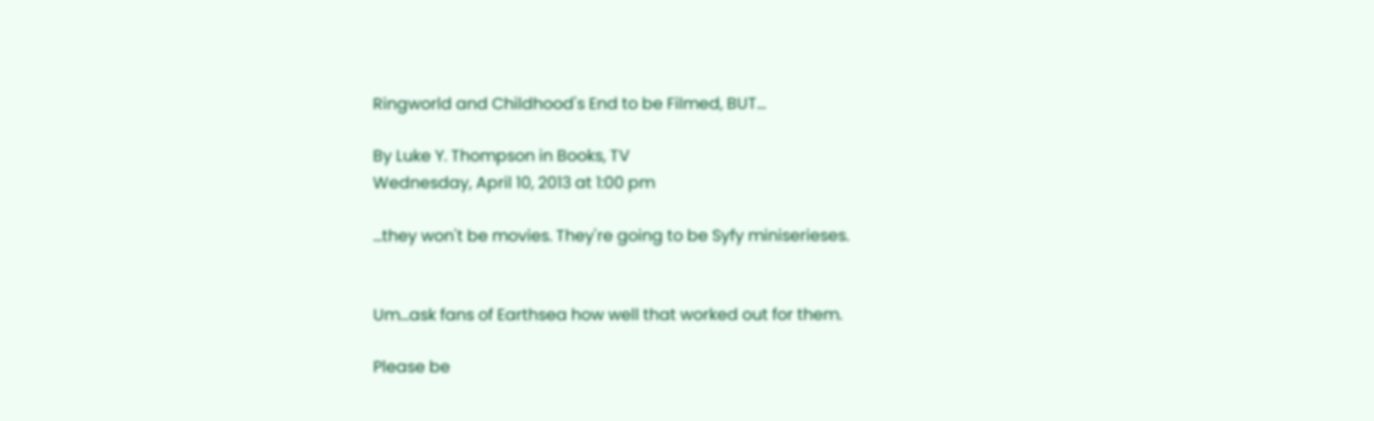Ringworld and Childhood's End to be Filmed, BUT...

By Luke Y. Thompson in Books, TV
Wednesday, April 10, 2013 at 1:00 pm

...they won't be movies. They're going to be Syfy miniserieses.


Um...ask fans of Earthsea how well that worked out for them.

Please be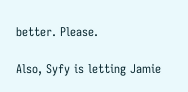better. Please.

Also, Syfy is letting Jamie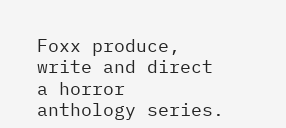Foxx produce, write and direct a horror anthology series.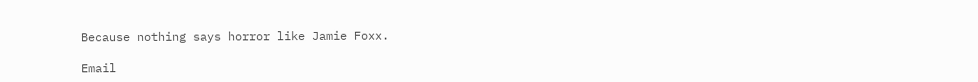Because nothing says horror like Jamie Foxx.

Email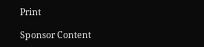Print

Sponsor Content